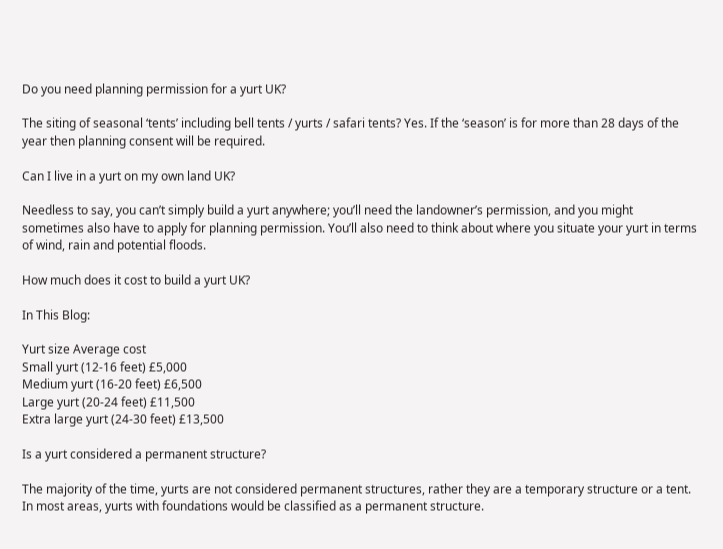Do you need planning permission for a yurt UK?

The siting of seasonal ‘tents’ including bell tents / yurts / safari tents? Yes. If the ‘season’ is for more than 28 days of the year then planning consent will be required.

Can I live in a yurt on my own land UK?

Needless to say, you can’t simply build a yurt anywhere; you’ll need the landowner’s permission, and you might sometimes also have to apply for planning permission. You’ll also need to think about where you situate your yurt in terms of wind, rain and potential floods.

How much does it cost to build a yurt UK?

In This Blog:

Yurt size Average cost
Small yurt (12-16 feet) £5,000
Medium yurt (16-20 feet) £6,500
Large yurt (20-24 feet) £11,500
Extra large yurt (24-30 feet) £13,500

Is a yurt considered a permanent structure?

The majority of the time, yurts are not considered permanent structures, rather they are a temporary structure or a tent. In most areas, yurts with foundations would be classified as a permanent structure.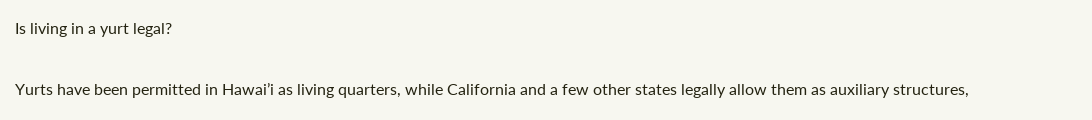Is living in a yurt legal?

Yurts have been permitted in Hawai’i as living quarters, while California and a few other states legally allow them as auxiliary structures,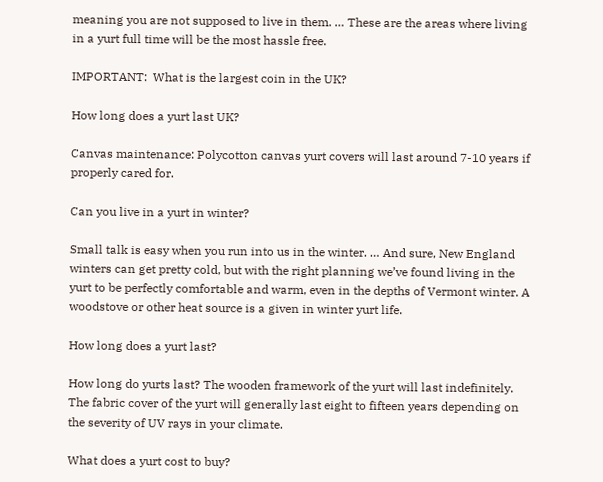meaning you are not supposed to live in them. … These are the areas where living in a yurt full time will be the most hassle free.

IMPORTANT:  What is the largest coin in the UK?

How long does a yurt last UK?

Canvas maintenance: Polycotton canvas yurt covers will last around 7-10 years if properly cared for.

Can you live in a yurt in winter?

Small talk is easy when you run into us in the winter. … And sure, New England winters can get pretty cold, but with the right planning we’ve found living in the yurt to be perfectly comfortable and warm, even in the depths of Vermont winter. A woodstove or other heat source is a given in winter yurt life.

How long does a yurt last?

How long do yurts last? The wooden framework of the yurt will last indefinitely. The fabric cover of the yurt will generally last eight to fifteen years depending on the severity of UV rays in your climate.

What does a yurt cost to buy?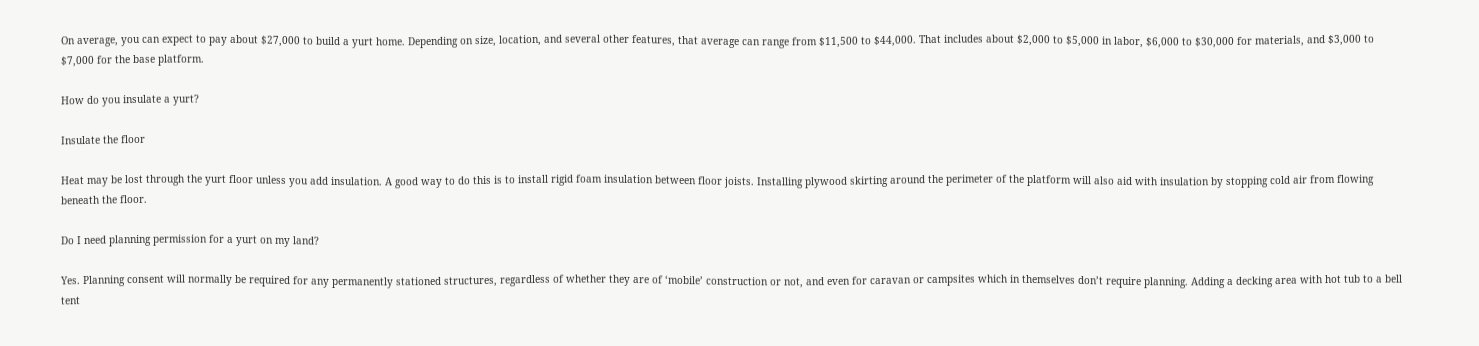On average, you can expect to pay about $27,000 to build a yurt home. Depending on size, location, and several other features, that average can range from $11,500 to $44,000. That includes about $2,000 to $5,000 in labor, $6,000 to $30,000 for materials, and $3,000 to $7,000 for the base platform.

How do you insulate a yurt?

Insulate the floor

Heat may be lost through the yurt floor unless you add insulation. A good way to do this is to install rigid foam insulation between floor joists. Installing plywood skirting around the perimeter of the platform will also aid with insulation by stopping cold air from flowing beneath the floor.

Do I need planning permission for a yurt on my land?

Yes. Planning consent will normally be required for any permanently stationed structures, regardless of whether they are of ‘mobile’ construction or not, and even for caravan or campsites which in themselves don’t require planning. Adding a decking area with hot tub to a bell tent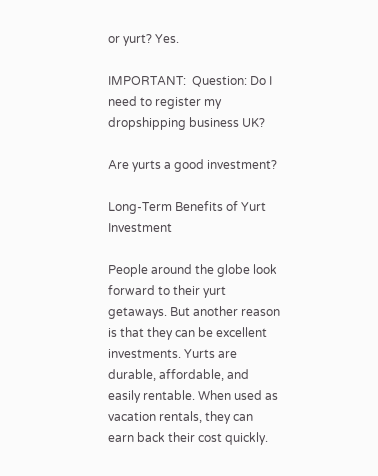or yurt? Yes.

IMPORTANT:  Question: Do I need to register my dropshipping business UK?

Are yurts a good investment?

Long-Term Benefits of Yurt Investment

People around the globe look forward to their yurt getaways. But another reason is that they can be excellent investments. Yurts are durable, affordable, and easily rentable. When used as vacation rentals, they can earn back their cost quickly.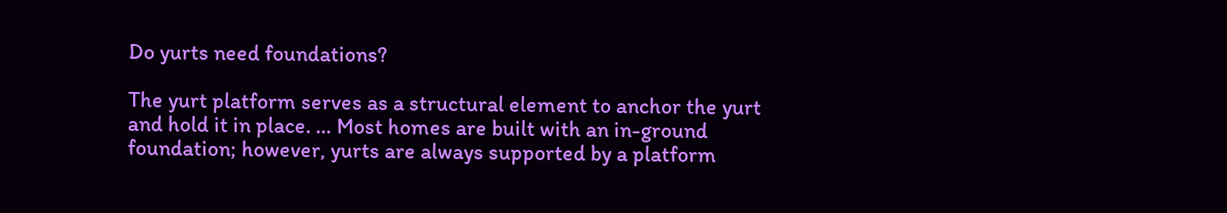Do yurts need foundations?

The yurt platform serves as a structural element to anchor the yurt and hold it in place. … Most homes are built with an in-ground foundation; however, yurts are always supported by a platform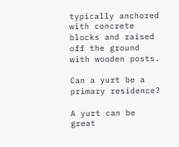typically anchored with concrete blocks and raised off the ground with wooden posts.

Can a yurt be a primary residence?

A yurt can be great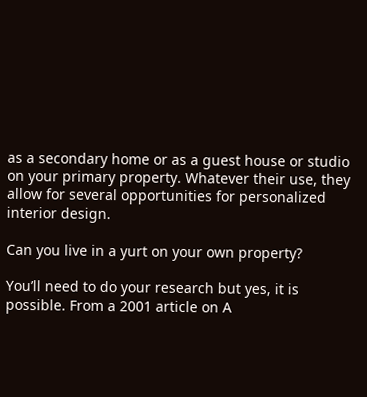as a secondary home or as a guest house or studio on your primary property. Whatever their use, they allow for several opportunities for personalized interior design.

Can you live in a yurt on your own property?

You’ll need to do your research but yes, it is possible. From a 2001 article on A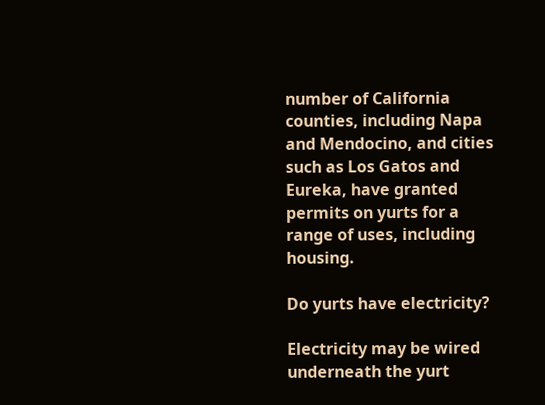number of California counties, including Napa and Mendocino, and cities such as Los Gatos and Eureka, have granted permits on yurts for a range of uses, including housing.

Do yurts have electricity?

Electricity may be wired underneath the yurt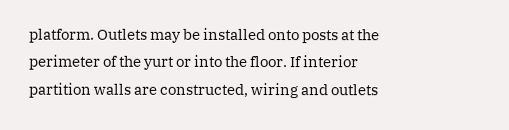platform. Outlets may be installed onto posts at the perimeter of the yurt or into the floor. If interior partition walls are constructed, wiring and outlets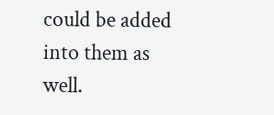could be added into them as well.